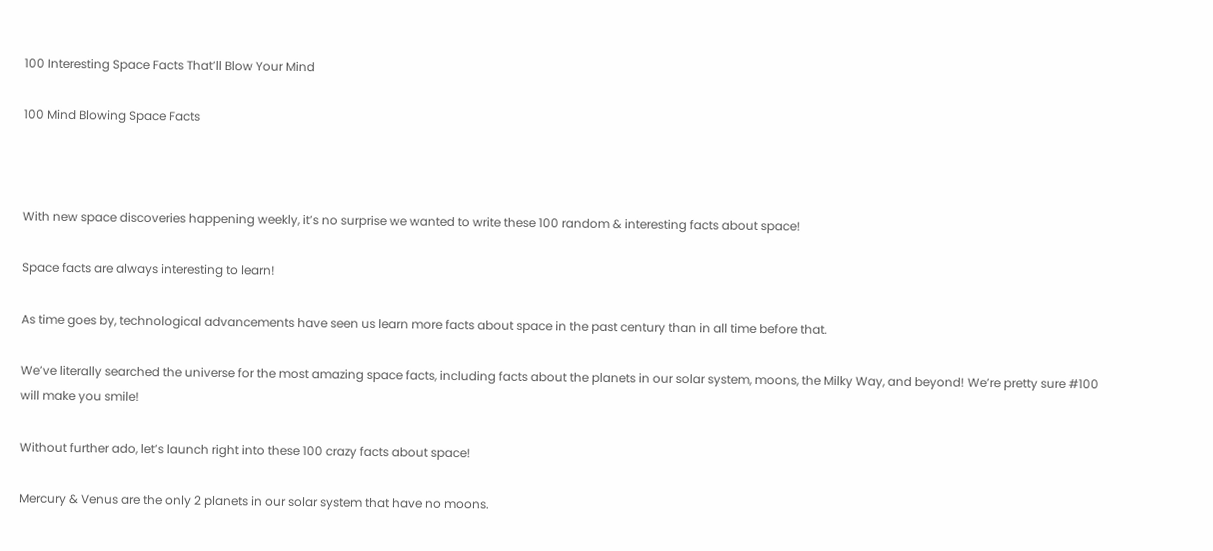100 Interesting Space Facts That’ll Blow Your Mind

100 Mind Blowing Space Facts



With new space discoveries happening weekly, it’s no surprise we wanted to write these 100 random & interesting facts about space!

Space facts are always interesting to learn!

As time goes by, technological advancements have seen us learn more facts about space in the past century than in all time before that.

We’ve literally searched the universe for the most amazing space facts, including facts about the planets in our solar system, moons, the Milky Way, and beyond! We’re pretty sure #100 will make you smile!

Without further ado, let’s launch right into these 100 crazy facts about space!

Mercury & Venus are the only 2 planets in our solar system that have no moons.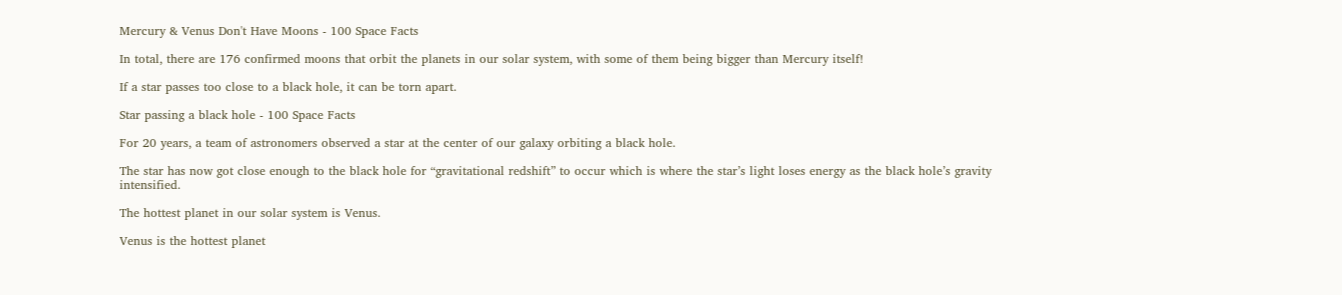Mercury & Venus Don't Have Moons - 100 Space Facts

In total, there are 176 confirmed moons that orbit the planets in our solar system, with some of them being bigger than Mercury itself!

If a star passes too close to a black hole, it can be torn apart.

Star passing a black hole - 100 Space Facts

For 20 years, a team of astronomers observed a star at the center of our galaxy orbiting a black hole.

The star has now got close enough to the black hole for “gravitational redshift” to occur which is where the star’s light loses energy as the black hole’s gravity intensified.

The hottest planet in our solar system is Venus.

Venus is the hottest planet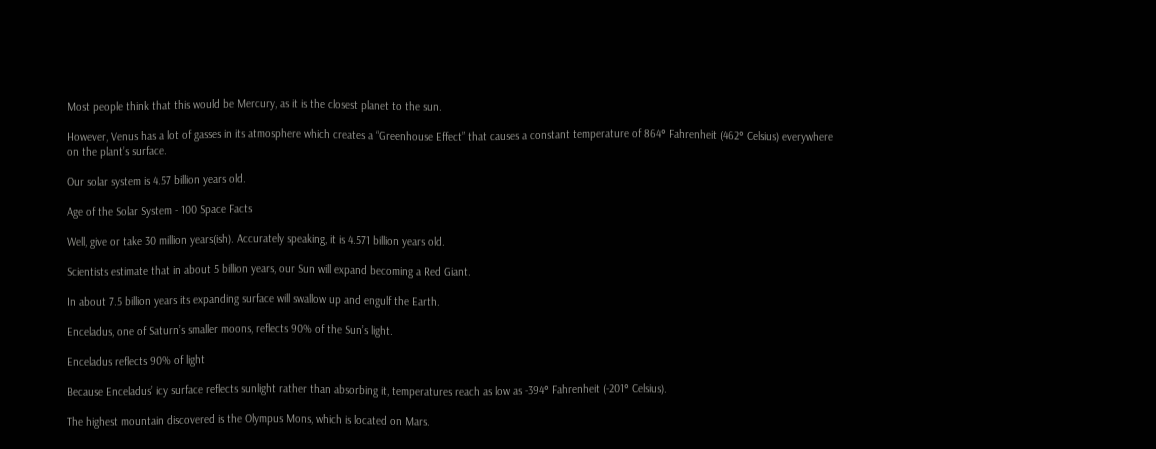Most people think that this would be Mercury, as it is the closest planet to the sun.

However, Venus has a lot of gasses in its atmosphere which creates a “Greenhouse Effect” that causes a constant temperature of 864° Fahrenheit (462° Celsius) everywhere on the plant’s surface.

Our solar system is 4.57 billion years old.

Age of the Solar System - 100 Space Facts

Well, give or take 30 million years(ish). Accurately speaking, it is 4.571 billion years old.

Scientists estimate that in about 5 billion years, our Sun will expand becoming a Red Giant.

In about 7.5 billion years its expanding surface will swallow up and engulf the Earth.

Enceladus, one of Saturn’s smaller moons, reflects 90% of the Sun’s light.

Enceladus reflects 90% of light

Because Enceladus’ icy surface reflects sunlight rather than absorbing it, temperatures reach as low as -394° Fahrenheit (-201° Celsius).

The highest mountain discovered is the Olympus Mons, which is located on Mars.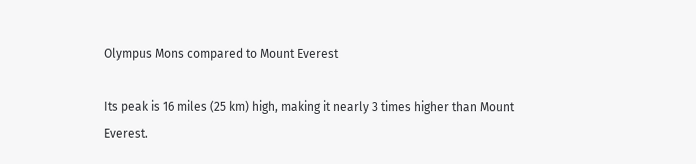Olympus Mons compared to Mount Everest

Its peak is 16 miles (25 km) high, making it nearly 3 times higher than Mount Everest.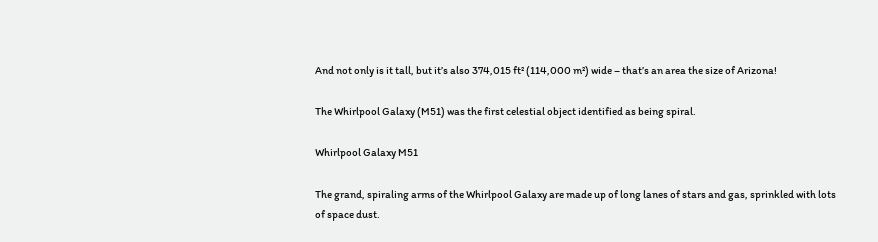And not only is it tall, but it’s also 374,015 ft² (114,000 m²) wide – that’s an area the size of Arizona!

The Whirlpool Galaxy (M51) was the first celestial object identified as being spiral.

Whirlpool Galaxy M51

The grand, spiraling arms of the Whirlpool Galaxy are made up of long lanes of stars and gas, sprinkled with lots of space dust.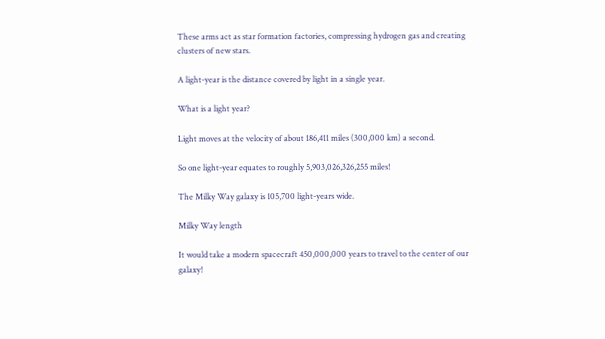These arms act as star formation factories, compressing hydrogen gas and creating clusters of new stars.

A light-year is the distance covered by light in a single year.

What is a light year?

Light moves at the velocity of about 186,411 miles (300,000 km) a second.

So one light-year equates to roughly 5,903,026,326,255 miles!

The Milky Way galaxy is 105,700 light-years wide.

Milky Way length

It would take a modern spacecraft 450,000,000 years to travel to the center of our galaxy!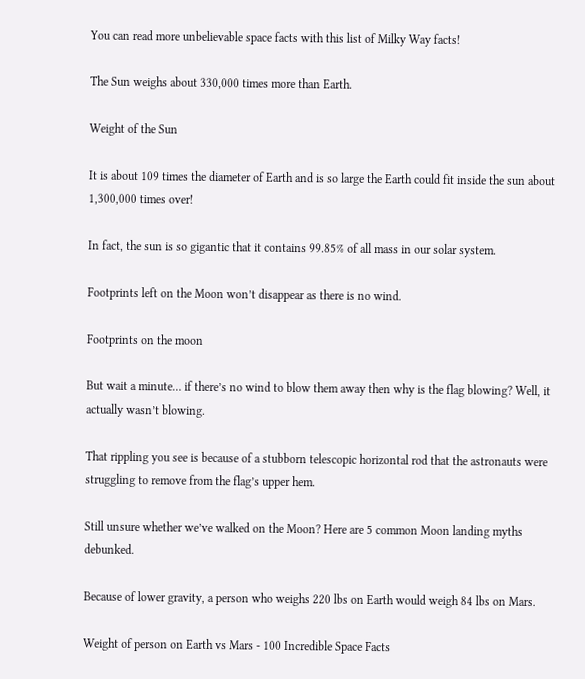You can read more unbelievable space facts with this list of Milky Way facts!

The Sun weighs about 330,000 times more than Earth.

Weight of the Sun

It is about 109 times the diameter of Earth and is so large the Earth could fit inside the sun about 1,300,000 times over!

In fact, the sun is so gigantic that it contains 99.85% of all mass in our solar system.

Footprints left on the Moon won’t disappear as there is no wind.

Footprints on the moon

But wait a minute… if there’s no wind to blow them away then why is the flag blowing? Well, it actually wasn’t blowing.

That rippling you see is because of a stubborn telescopic horizontal rod that the astronauts were struggling to remove from the flag’s upper hem.

Still unsure whether we’ve walked on the Moon? Here are 5 common Moon landing myths debunked.

Because of lower gravity, a person who weighs 220 lbs on Earth would weigh 84 lbs on Mars.

Weight of person on Earth vs Mars - 100 Incredible Space Facts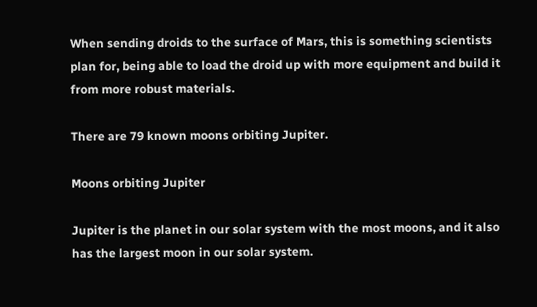When sending droids to the surface of Mars, this is something scientists plan for, being able to load the droid up with more equipment and build it from more robust materials.

There are 79 known moons orbiting Jupiter.

Moons orbiting Jupiter

Jupiter is the planet in our solar system with the most moons, and it also has the largest moon in our solar system.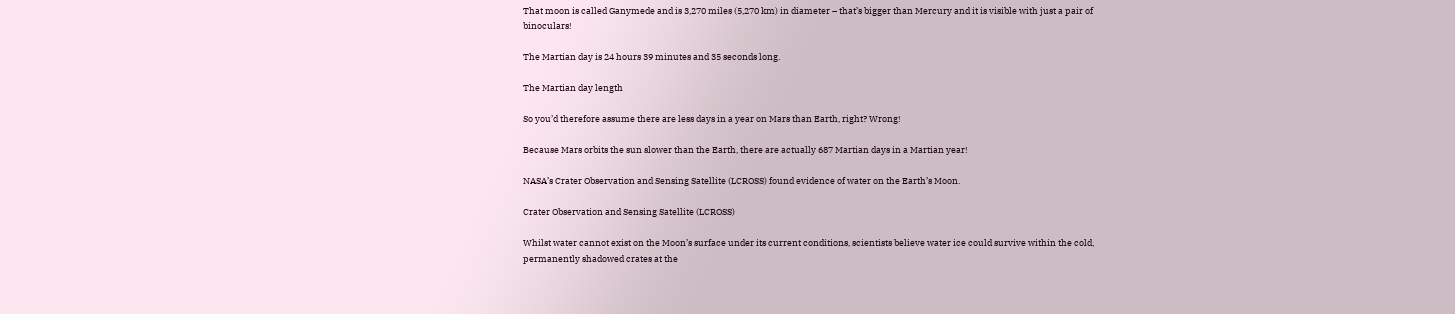That moon is called Ganymede and is 3,270 miles (5,270 km) in diameter – that’s bigger than Mercury and it is visible with just a pair of binoculars!

The Martian day is 24 hours 39 minutes and 35 seconds long.

The Martian day length

So you’d therefore assume there are less days in a year on Mars than Earth, right? Wrong!

Because Mars orbits the sun slower than the Earth, there are actually 687 Martian days in a Martian year!

NASA’s Crater Observation and Sensing Satellite (LCROSS) found evidence of water on the Earth’s Moon.

Crater Observation and Sensing Satellite (LCROSS)

Whilst water cannot exist on the Moon’s surface under its current conditions, scientists believe water ice could survive within the cold, permanently shadowed crates at the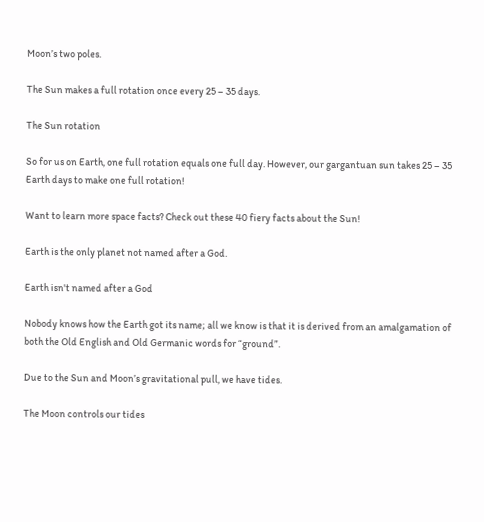Moon’s two poles.

The Sun makes a full rotation once every 25 – 35 days.

The Sun rotation

So for us on Earth, one full rotation equals one full day. However, our gargantuan sun takes 25 – 35 Earth days to make one full rotation!

Want to learn more space facts? Check out these 40 fiery facts about the Sun!

Earth is the only planet not named after a God.

Earth isn't named after a God

Nobody knows how the Earth got its name; all we know is that it is derived from an amalgamation of both the Old English and Old Germanic words for “ground”.

Due to the Sun and Moon’s gravitational pull, we have tides.

The Moon controls our tides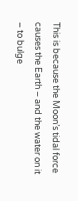This is because the Moon’s tidal force causes the Earth – and the water on it – to bulge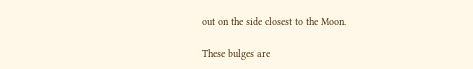out on the side closest to the Moon.

These bulges are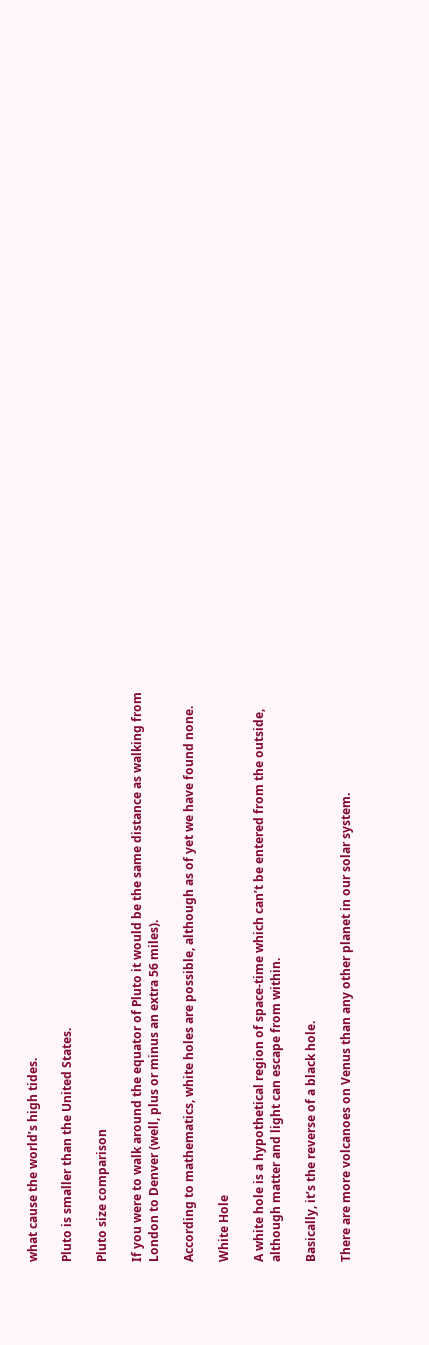what cause the world’s high tides.

Pluto is smaller than the United States.

Pluto size comparison

If you were to walk around the equator of Pluto it would be the same distance as walking from London to Denver (well, plus or minus an extra 56 miles).

According to mathematics, white holes are possible, although as of yet we have found none.

White Hole

A white hole is a hypothetical region of space-time which can’t be entered from the outside, although matter and light can escape from within.

Basically, it’s the reverse of a black hole.

There are more volcanoes on Venus than any other planet in our solar system.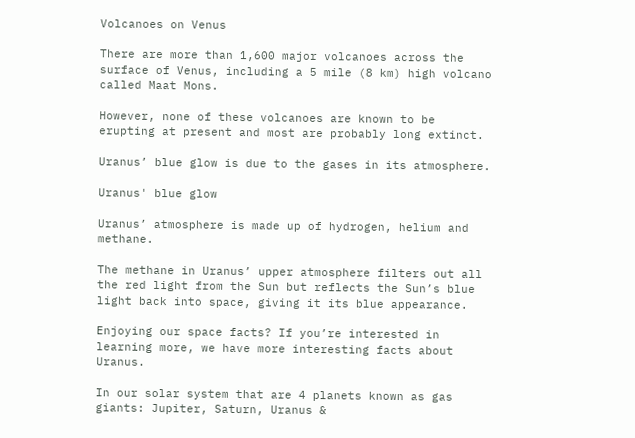Volcanoes on Venus

There are more than 1,600 major volcanoes across the surface of Venus, including a 5 mile (8 km) high volcano called Maat Mons.

However, none of these volcanoes are known to be erupting at present and most are probably long extinct.

Uranus’ blue glow is due to the gases in its atmosphere.

Uranus' blue glow

Uranus’ atmosphere is made up of hydrogen, helium and methane.

The methane in Uranus’ upper atmosphere filters out all the red light from the Sun but reflects the Sun’s blue light back into space, giving it its blue appearance.

Enjoying our space facts? If you’re interested in learning more, we have more interesting facts about Uranus.

In our solar system that are 4 planets known as gas giants: Jupiter, Saturn, Uranus &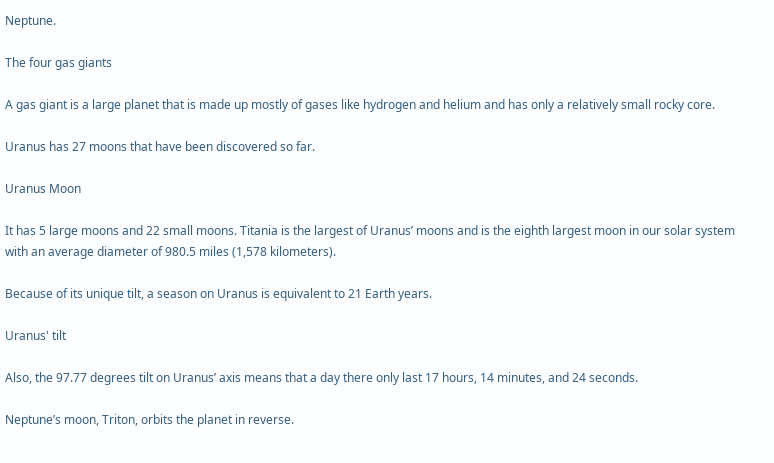Neptune.

The four gas giants

A gas giant is a large planet that is made up mostly of gases like hydrogen and helium and has only a relatively small rocky core.

Uranus has 27 moons that have been discovered so far.

Uranus Moon

It has 5 large moons and 22 small moons. Titania is the largest of Uranus’ moons and is the eighth largest moon in our solar system with an average diameter of 980.5 miles (1,578 kilometers).

Because of its unique tilt, a season on Uranus is equivalent to 21 Earth years.

Uranus' tilt

Also, the 97.77 degrees tilt on Uranus’ axis means that a day there only last 17 hours, 14 minutes, and 24 seconds.

Neptune’s moon, Triton, orbits the planet in reverse.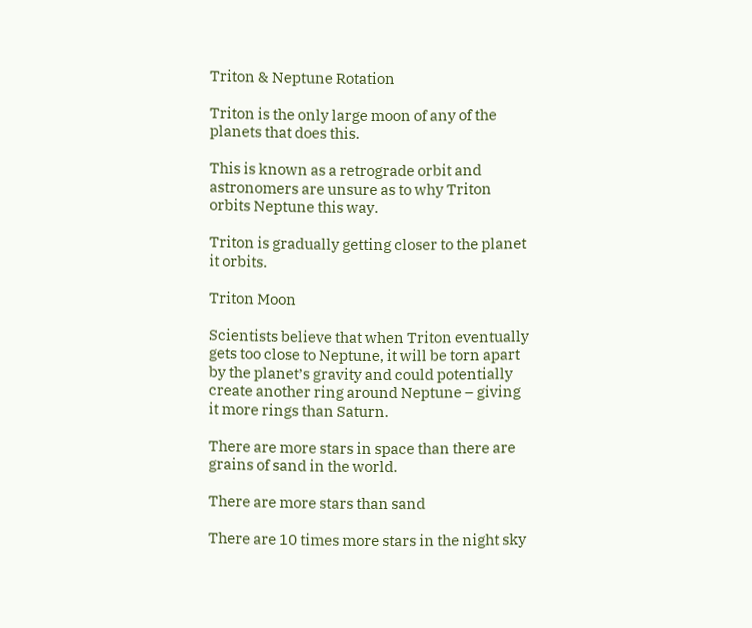Triton & Neptune Rotation

Triton is the only large moon of any of the planets that does this.

This is known as a retrograde orbit and astronomers are unsure as to why Triton orbits Neptune this way.

Triton is gradually getting closer to the planet it orbits.

Triton Moon

Scientists believe that when Triton eventually gets too close to Neptune, it will be torn apart by the planet’s gravity and could potentially create another ring around Neptune – giving it more rings than Saturn.

There are more stars in space than there are grains of sand in the world.

There are more stars than sand

There are 10 times more stars in the night sky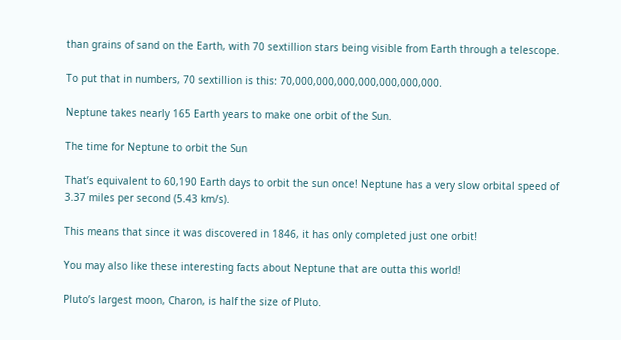than grains of sand on the Earth, with 70 sextillion stars being visible from Earth through a telescope.

To put that in numbers, 70 sextillion is this: 70,000,000,000,000,000,000,000.

Neptune takes nearly 165 Earth years to make one orbit of the Sun.

The time for Neptune to orbit the Sun

That’s equivalent to 60,190 Earth days to orbit the sun once! Neptune has a very slow orbital speed of 3.37 miles per second (5.43 km/s).

This means that since it was discovered in 1846, it has only completed just one orbit!

You may also like these interesting facts about Neptune that are outta this world!

Pluto’s largest moon, Charon, is half the size of Pluto.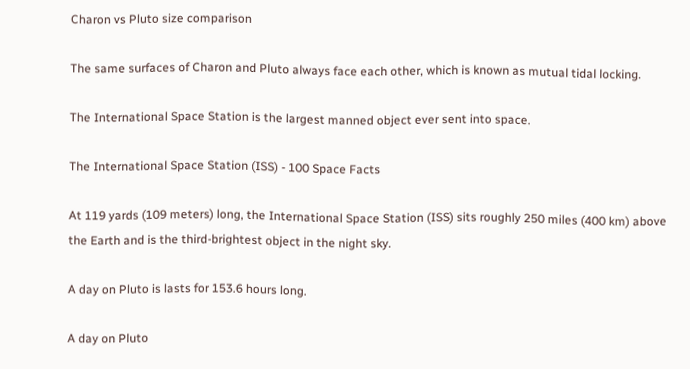Charon vs Pluto size comparison

The same surfaces of Charon and Pluto always face each other, which is known as mutual tidal locking.

The International Space Station is the largest manned object ever sent into space.

The International Space Station (ISS) - 100 Space Facts

At 119 yards (109 meters) long, the International Space Station (ISS) sits roughly 250 miles (400 km) above the Earth and is the third-brightest object in the night sky.

A day on Pluto is lasts for 153.6 hours long.

A day on Pluto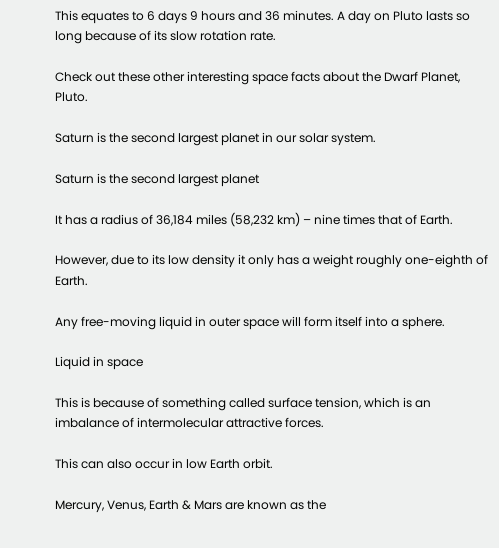This equates to 6 days 9 hours and 36 minutes. A day on Pluto lasts so long because of its slow rotation rate.

Check out these other interesting space facts about the Dwarf Planet, Pluto.

Saturn is the second largest planet in our solar system.

Saturn is the second largest planet

It has a radius of 36,184 miles (58,232 km) – nine times that of Earth.

However, due to its low density it only has a weight roughly one-eighth of Earth.

Any free-moving liquid in outer space will form itself into a sphere.

Liquid in space

This is because of something called surface tension, which is an imbalance of intermolecular attractive forces.

This can also occur in low Earth orbit.

Mercury, Venus, Earth & Mars are known as the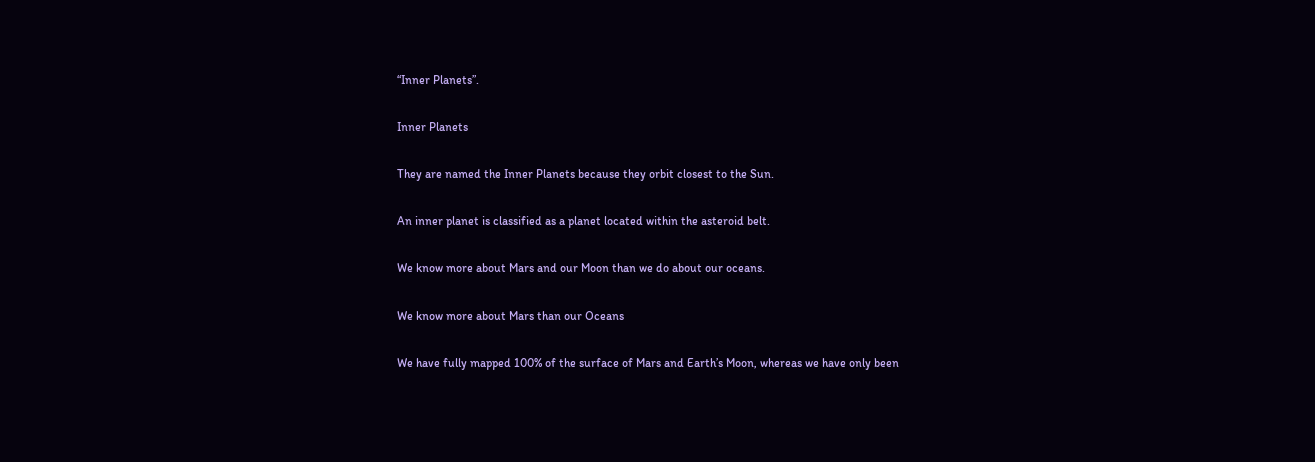“Inner Planets”.

Inner Planets

They are named the Inner Planets because they orbit closest to the Sun.

An inner planet is classified as a planet located within the asteroid belt.

We know more about Mars and our Moon than we do about our oceans.

We know more about Mars than our Oceans

We have fully mapped 100% of the surface of Mars and Earth’s Moon, whereas we have only been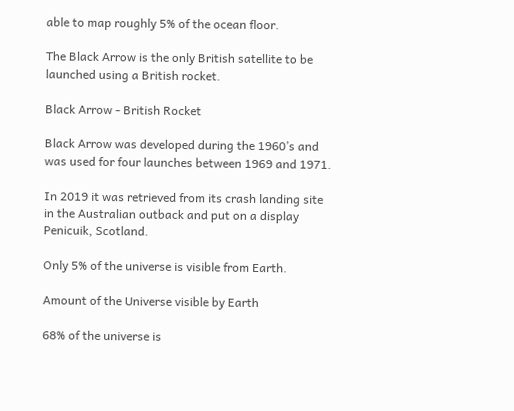able to map roughly 5% of the ocean floor.

The Black Arrow is the only British satellite to be launched using a British rocket.

Black Arrow - British Rocket

Black Arrow was developed during the 1960’s and was used for four launches between 1969 and 1971.

In 2019 it was retrieved from its crash landing site in the Australian outback and put on a display Penicuik, Scotland.

Only 5% of the universe is visible from Earth.

Amount of the Universe visible by Earth

68% of the universe is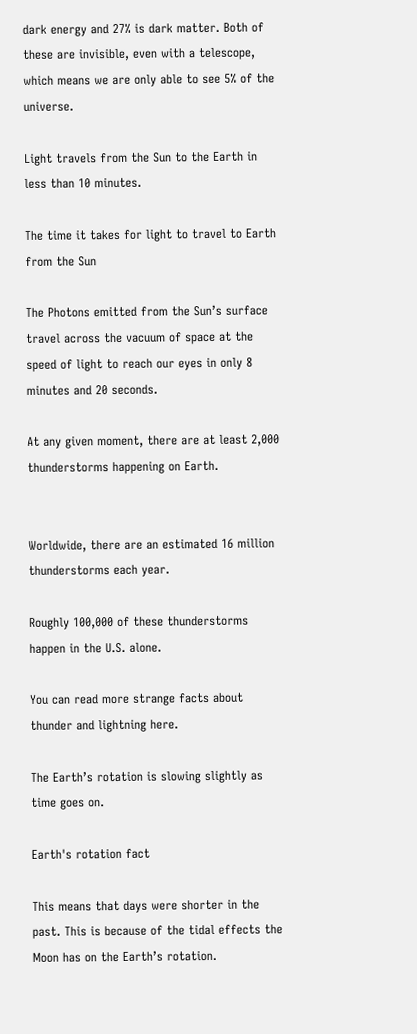dark energy and 27% is dark matter. Both of these are invisible, even with a telescope, which means we are only able to see 5% of the universe.

Light travels from the Sun to the Earth in less than 10 minutes.

The time it takes for light to travel to Earth from the Sun

The Photons emitted from the Sun’s surface travel across the vacuum of space at the speed of light to reach our eyes in only 8 minutes and 20 seconds.

At any given moment, there are at least 2,000 thunderstorms happening on Earth.


Worldwide, there are an estimated 16 million thunderstorms each year.

Roughly 100,000 of these thunderstorms happen in the U.S. alone.

You can read more strange facts about thunder and lightning here.

The Earth’s rotation is slowing slightly as time goes on.

Earth's rotation fact

This means that days were shorter in the past. This is because of the tidal effects the Moon has on the Earth’s rotation.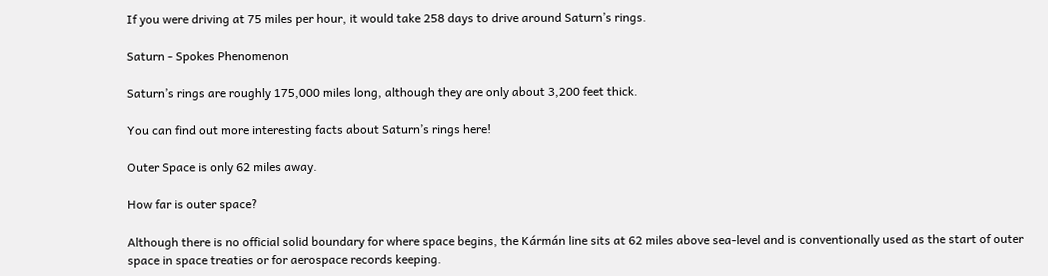If you were driving at 75 miles per hour, it would take 258 days to drive around Saturn’s rings.

Saturn - Spokes Phenomenon

Saturn’s rings are roughly 175,000 miles long, although they are only about 3,200 feet thick.

You can find out more interesting facts about Saturn’s rings here!

Outer Space is only 62 miles away.

How far is outer space?

Although there is no official solid boundary for where space begins, the Kármán line sits at 62 miles above sea-level and is conventionally used as the start of outer space in space treaties or for aerospace records keeping.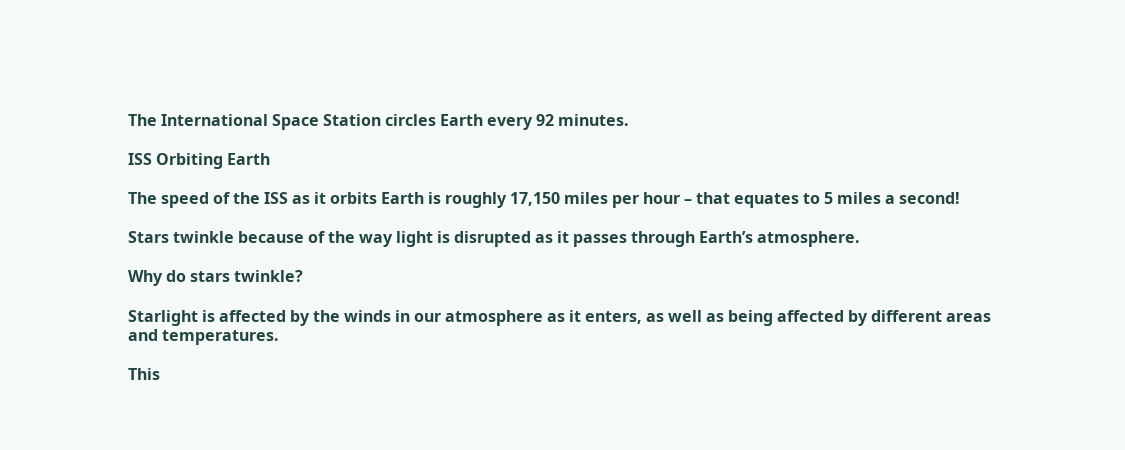The International Space Station circles Earth every 92 minutes.

ISS Orbiting Earth

The speed of the ISS as it orbits Earth is roughly 17,150 miles per hour – that equates to 5 miles a second!

Stars twinkle because of the way light is disrupted as it passes through Earth’s atmosphere.

Why do stars twinkle?

Starlight is affected by the winds in our atmosphere as it enters, as well as being affected by different areas and temperatures.

This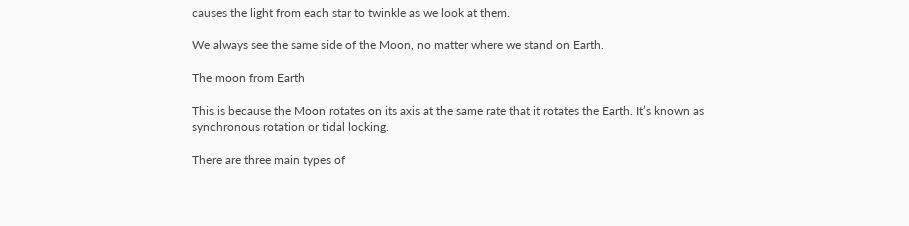causes the light from each star to twinkle as we look at them.

We always see the same side of the Moon, no matter where we stand on Earth.

The moon from Earth

This is because the Moon rotates on its axis at the same rate that it rotates the Earth. It’s known as synchronous rotation or tidal locking.

There are three main types of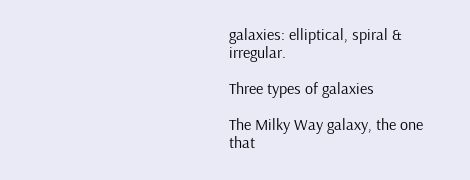galaxies: elliptical, spiral & irregular.

Three types of galaxies

The Milky Way galaxy, the one that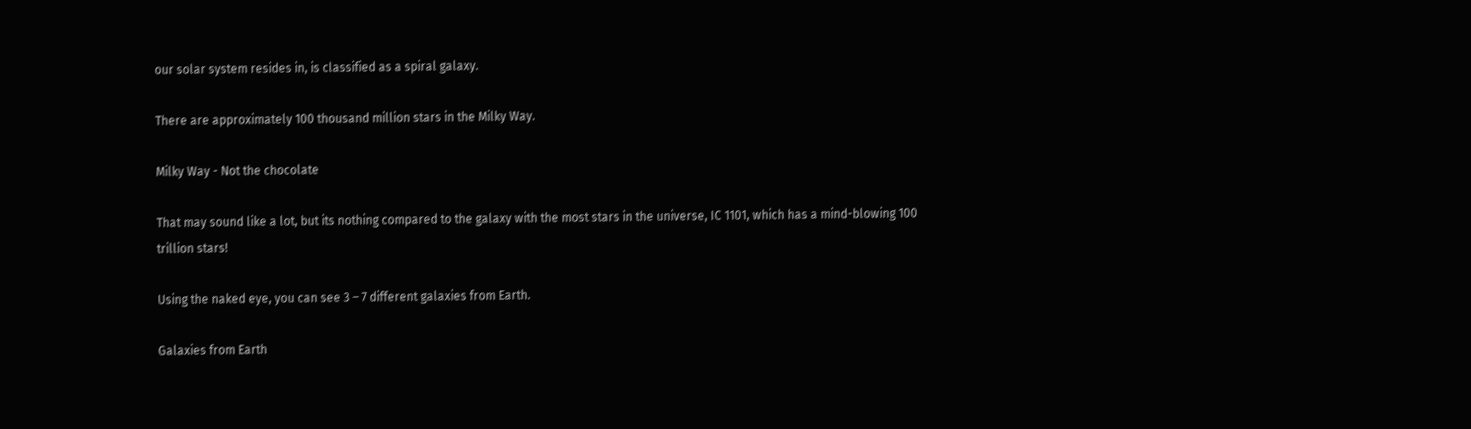our solar system resides in, is classified as a spiral galaxy.

There are approximately 100 thousand million stars in the Milky Way.

Milky Way - Not the chocolate

That may sound like a lot, but its nothing compared to the galaxy with the most stars in the universe, IC 1101, which has a mind-blowing 100 trillion stars!

Using the naked eye, you can see 3 – 7 different galaxies from Earth.

Galaxies from Earth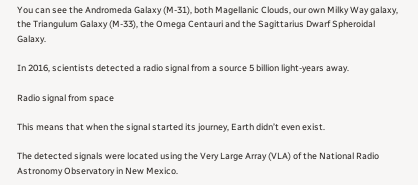You can see the Andromeda Galaxy (M-31), both Magellanic Clouds, our own Milky Way galaxy, the Triangulum Galaxy (M-33), the Omega Centauri and the Sagittarius Dwarf Spheroidal Galaxy.

In 2016, scientists detected a radio signal from a source 5 billion light-years away.

Radio signal from space

This means that when the signal started its journey, Earth didn’t even exist.

The detected signals were located using the Very Large Array (VLA) of the National Radio Astronomy Observatory in New Mexico.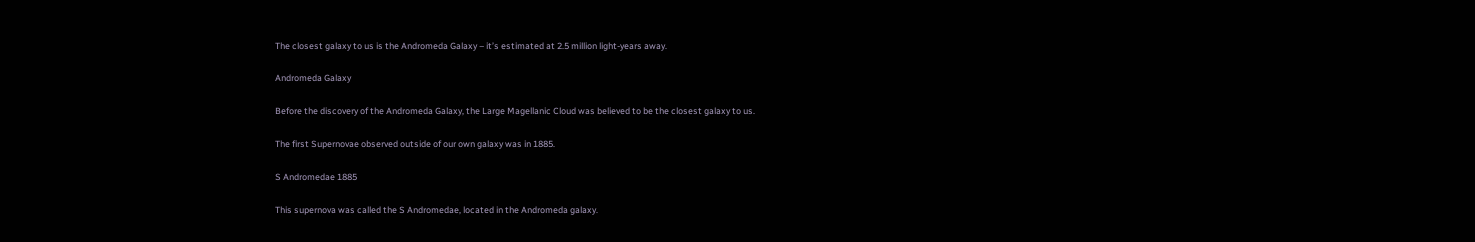The closest galaxy to us is the Andromeda Galaxy – it’s estimated at 2.5 million light-years away.

Andromeda Galaxy

Before the discovery of the Andromeda Galaxy, the Large Magellanic Cloud was believed to be the closest galaxy to us.

The first Supernovae observed outside of our own galaxy was in 1885.

S Andromedae 1885

This supernova was called the S Andromedae, located in the Andromeda galaxy.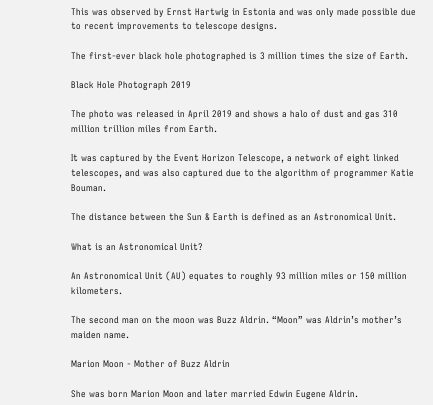This was observed by Ernst Hartwig in Estonia and was only made possible due to recent improvements to telescope designs.

The first-ever black hole photographed is 3 million times the size of Earth.

Black Hole Photograph 2019

The photo was released in April 2019 and shows a halo of dust and gas 310 million trillion miles from Earth.

It was captured by the Event Horizon Telescope, a network of eight linked telescopes, and was also captured due to the algorithm of programmer Katie Bouman.

The distance between the Sun & Earth is defined as an Astronomical Unit.

What is an Astronomical Unit?

An Astronomical Unit (AU) equates to roughly 93 million miles or 150 million kilometers.

The second man on the moon was Buzz Aldrin. “Moon” was Aldrin’s mother’s maiden name.

Marion Moon - Mother of Buzz Aldrin

She was born Marion Moon and later married Edwin Eugene Aldrin.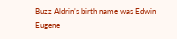Buzz Aldrin’s birth name was Edwin Eugene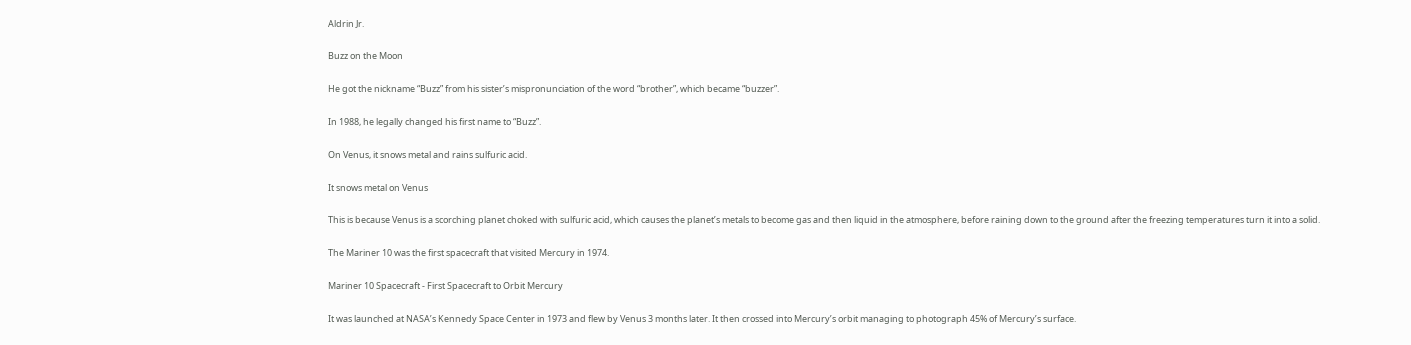Aldrin Jr.

Buzz on the Moon

He got the nickname “Buzz” from his sister’s mispronunciation of the word “brother”, which became “buzzer”.

In 1988, he legally changed his first name to “Buzz”.

On Venus, it snows metal and rains sulfuric acid.

It snows metal on Venus

This is because Venus is a scorching planet choked with sulfuric acid, which causes the planet’s metals to become gas and then liquid in the atmosphere, before raining down to the ground after the freezing temperatures turn it into a solid.

The Mariner 10 was the first spacecraft that visited Mercury in 1974.

Mariner 10 Spacecraft - First Spacecraft to Orbit Mercury

It was launched at NASA’s Kennedy Space Center in 1973 and flew by Venus 3 months later. It then crossed into Mercury’s orbit managing to photograph 45% of Mercury’s surface.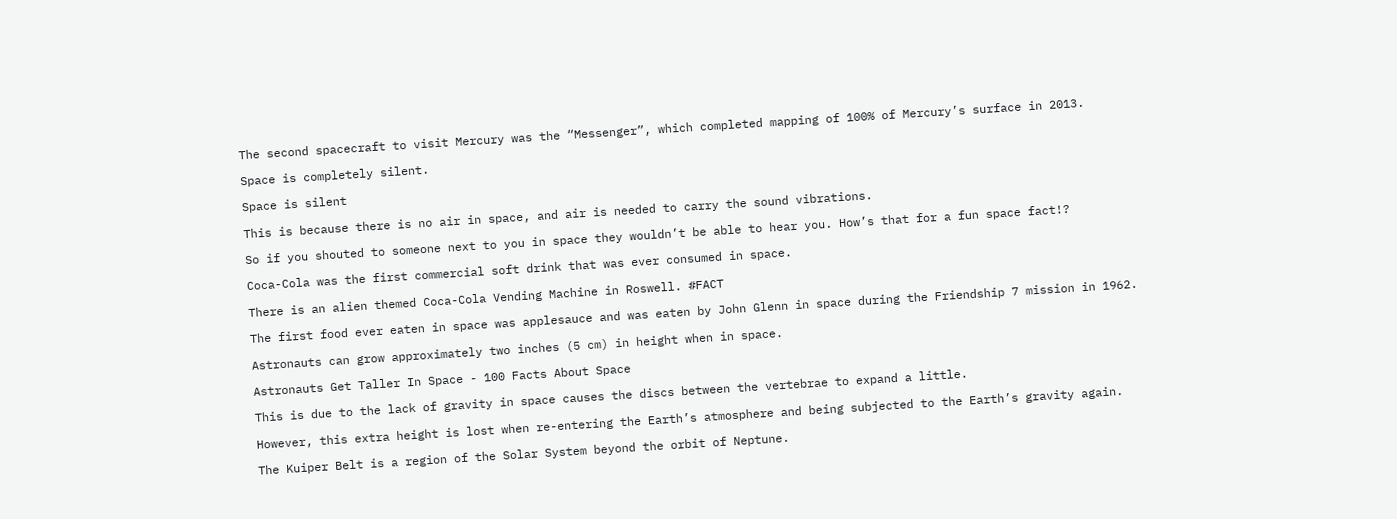The second spacecraft to visit Mercury was the “Messenger”, which completed mapping of 100% of Mercury’s surface in 2013.

Space is completely silent.

Space is silent

This is because there is no air in space, and air is needed to carry the sound vibrations.

So if you shouted to someone next to you in space they wouldn’t be able to hear you. How’s that for a fun space fact!?

Coca-Cola was the first commercial soft drink that was ever consumed in space.

There is an alien themed Coca-Cola Vending Machine in Roswell. #FACT

The first food ever eaten in space was applesauce and was eaten by John Glenn in space during the Friendship 7 mission in 1962.

Astronauts can grow approximately two inches (5 cm) in height when in space.

Astronauts Get Taller In Space - 100 Facts About Space

This is due to the lack of gravity in space causes the discs between the vertebrae to expand a little.

However, this extra height is lost when re-entering the Earth’s atmosphere and being subjected to the Earth’s gravity again.

The Kuiper Belt is a region of the Solar System beyond the orbit of Neptune.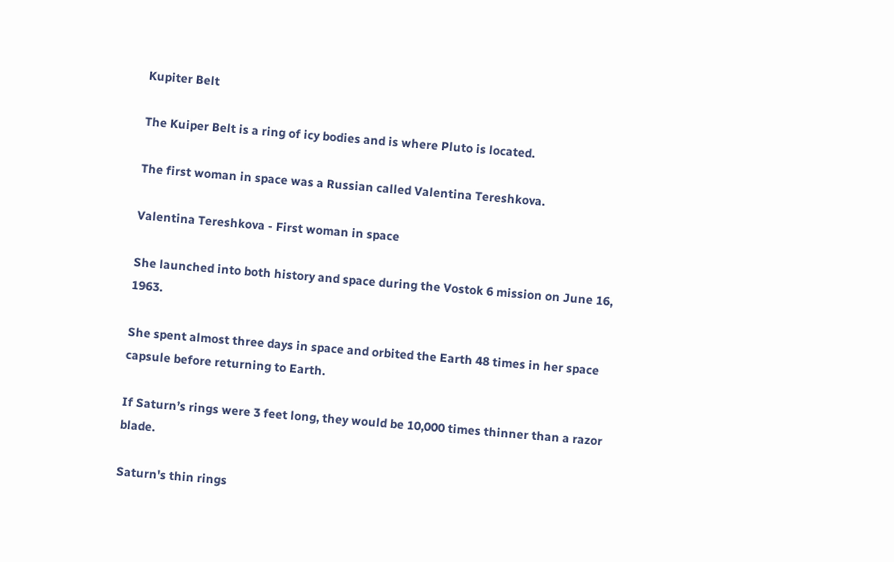Kupiter Belt

The Kuiper Belt is a ring of icy bodies and is where Pluto is located.

The first woman in space was a Russian called Valentina Tereshkova.

Valentina Tereshkova - First woman in space

She launched into both history and space during the Vostok 6 mission on June 16, 1963.

She spent almost three days in space and orbited the Earth 48 times in her space capsule before returning to Earth.

If Saturn’s rings were 3 feet long, they would be 10,000 times thinner than a razor blade.

Saturn's thin rings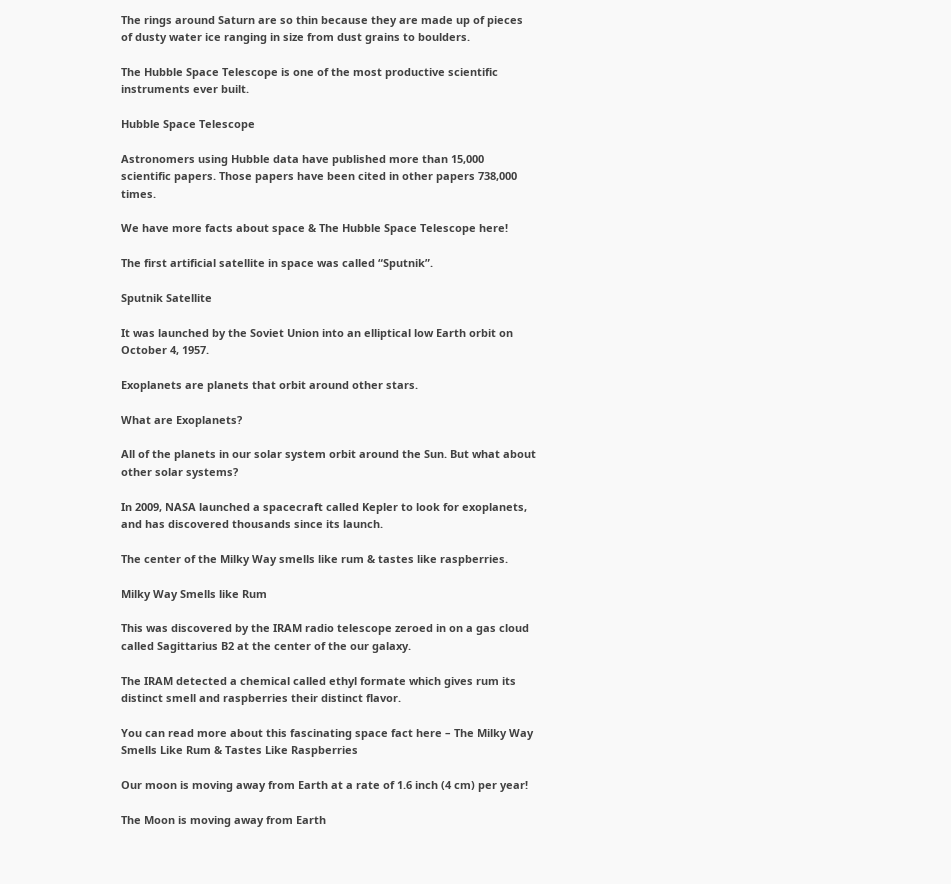The rings around Saturn are so thin because they are made up of pieces of dusty water ice ranging in size from dust grains to boulders.

The Hubble Space Telescope is one of the most productive scientific instruments ever built.

Hubble Space Telescope

Astronomers using Hubble data have published more than 15,000 scientific papers. Those papers have been cited in other papers 738,000 times.

We have more facts about space & The Hubble Space Telescope here!

The first artificial satellite in space was called “Sputnik”.

Sputnik Satellite

It was launched by the Soviet Union into an elliptical low Earth orbit on October 4, 1957.

Exoplanets are planets that orbit around other stars.

What are Exoplanets?

All of the planets in our solar system orbit around the Sun. But what about other solar systems?

In 2009, NASA launched a spacecraft called Kepler to look for exoplanets, and has discovered thousands since its launch.

The center of the Milky Way smells like rum & tastes like raspberries.

Milky Way Smells like Rum

This was discovered by the IRAM radio telescope zeroed in on a gas cloud called Sagittarius B2 at the center of the our galaxy.

The IRAM detected a chemical called ethyl formate which gives rum its distinct smell and raspberries their distinct flavor.

You can read more about this fascinating space fact here – The Milky Way Smells Like Rum & Tastes Like Raspberries

Our moon is moving away from Earth at a rate of 1.6 inch (4 cm) per year!

The Moon is moving away from Earth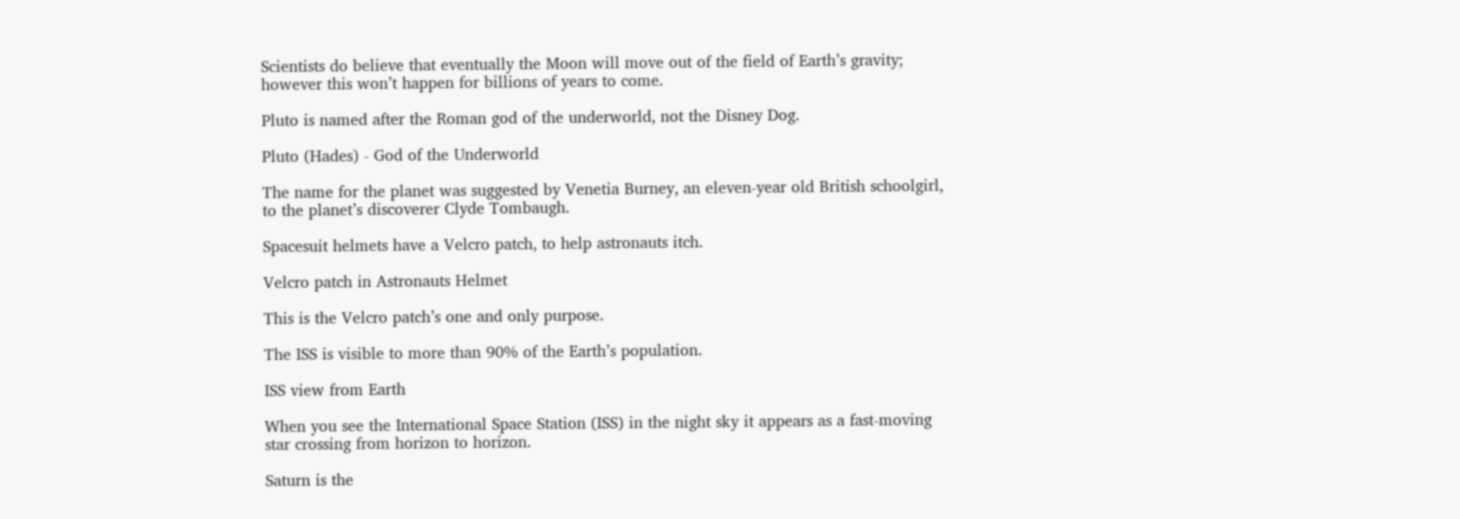Scientists do believe that eventually the Moon will move out of the field of Earth’s gravity; however this won’t happen for billions of years to come.

Pluto is named after the Roman god of the underworld, not the Disney Dog.

Pluto (Hades) - God of the Underworld

The name for the planet was suggested by Venetia Burney, an eleven-year old British schoolgirl, to the planet’s discoverer Clyde Tombaugh.

Spacesuit helmets have a Velcro patch, to help astronauts itch.

Velcro patch in Astronauts Helmet

This is the Velcro patch’s one and only purpose.

The ISS is visible to more than 90% of the Earth’s population.

ISS view from Earth

When you see the International Space Station (ISS) in the night sky it appears as a fast-moving star crossing from horizon to horizon.

Saturn is the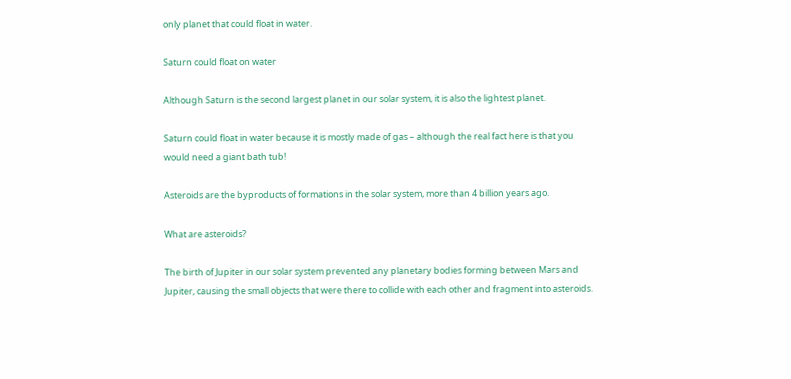only planet that could float in water.

Saturn could float on water

Although Saturn is the second largest planet in our solar system, it is also the lightest planet.

Saturn could float in water because it is mostly made of gas – although the real fact here is that you would need a giant bath tub!

Asteroids are the byproducts of formations in the solar system, more than 4 billion years ago.

What are asteroids?

The birth of Jupiter in our solar system prevented any planetary bodies forming between Mars and Jupiter, causing the small objects that were there to collide with each other and fragment into asteroids.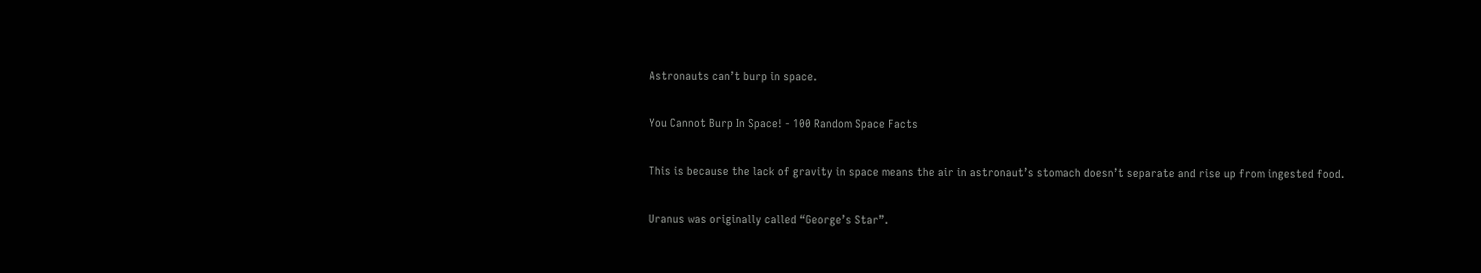Astronauts can’t burp in space.

You Cannot Burp In Space! - 100 Random Space Facts

This is because the lack of gravity in space means the air in astronaut’s stomach doesn’t separate and rise up from ingested food.

Uranus was originally called “George’s Star”.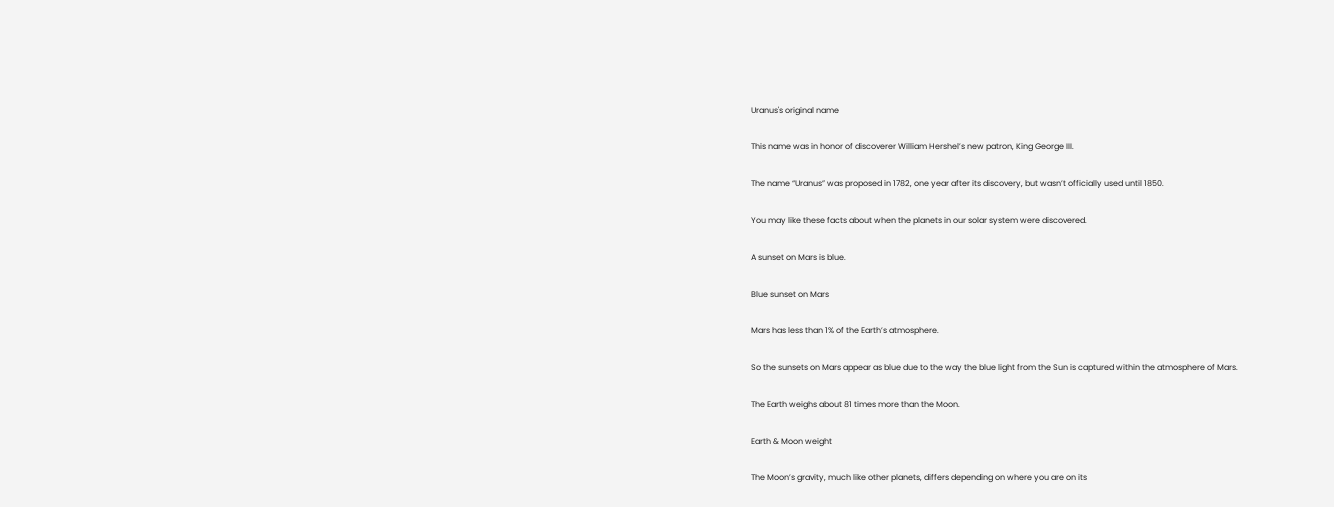Uranus's original name

This name was in honor of discoverer William Hershel’s new patron, King George III.

The name “Uranus” was proposed in 1782, one year after its discovery, but wasn’t officially used until 1850.

You may like these facts about when the planets in our solar system were discovered.

A sunset on Mars is blue.

Blue sunset on Mars

Mars has less than 1% of the Earth’s atmosphere.

So the sunsets on Mars appear as blue due to the way the blue light from the Sun is captured within the atmosphere of Mars.

The Earth weighs about 81 times more than the Moon.

Earth & Moon weight

The Moon’s gravity, much like other planets, differs depending on where you are on its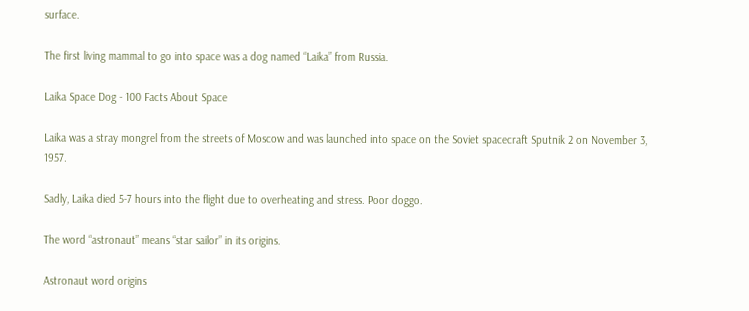surface.

The first living mammal to go into space was a dog named “Laika” from Russia.

Laika Space Dog - 100 Facts About Space

Laika was a stray mongrel from the streets of Moscow and was launched into space on the Soviet spacecraft Sputnik 2 on November 3, 1957.

Sadly, Laika died 5-7 hours into the flight due to overheating and stress. Poor doggo.

The word “astronaut” means “star sailor” in its origins.

Astronaut word origins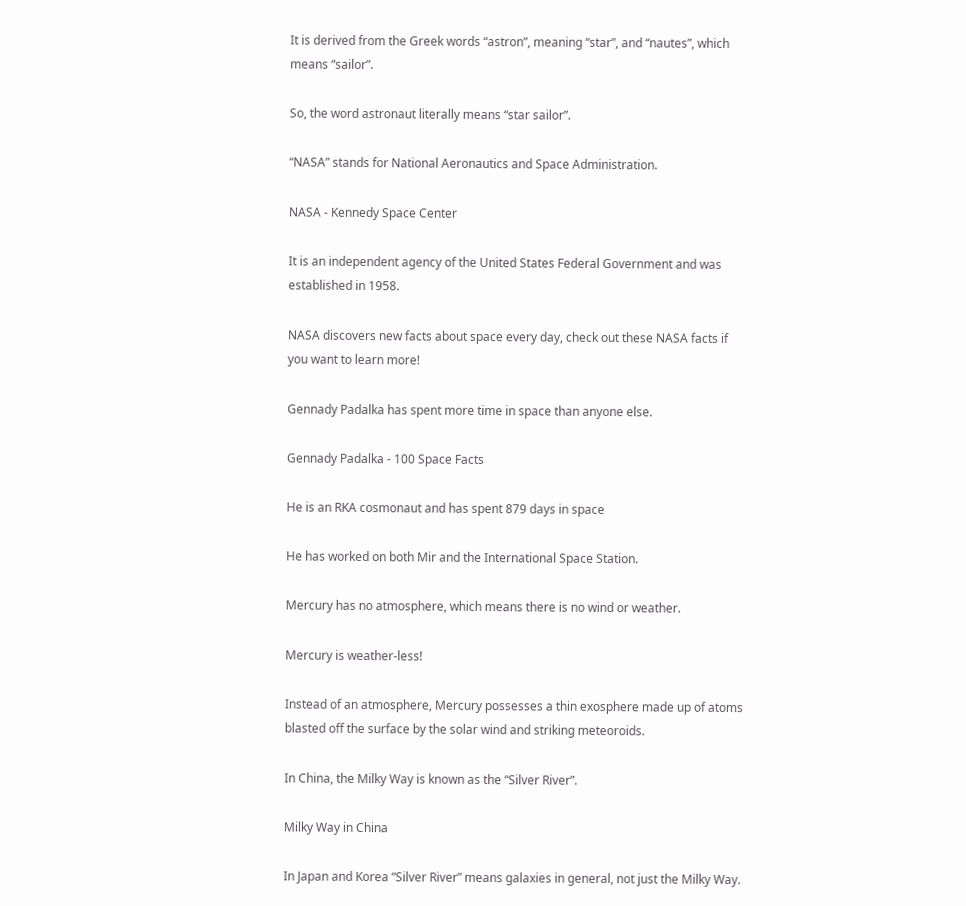It is derived from the Greek words “astron”, meaning “star”, and “nautes”, which means “sailor”.

So, the word astronaut literally means “star sailor”.

“NASA” stands for National Aeronautics and Space Administration.

NASA - Kennedy Space Center

It is an independent agency of the United States Federal Government and was established in 1958.

NASA discovers new facts about space every day, check out these NASA facts if you want to learn more!

Gennady Padalka has spent more time in space than anyone else.

Gennady Padalka - 100 Space Facts

He is an RKA cosmonaut and has spent 879 days in space

He has worked on both Mir and the International Space Station.

Mercury has no atmosphere, which means there is no wind or weather.

Mercury is weather-less!

Instead of an atmosphere, Mercury possesses a thin exosphere made up of atoms blasted off the surface by the solar wind and striking meteoroids.

In China, the Milky Way is known as the “Silver River”.

Milky Way in China

In Japan and Korea “Silver River” means galaxies in general, not just the Milky Way.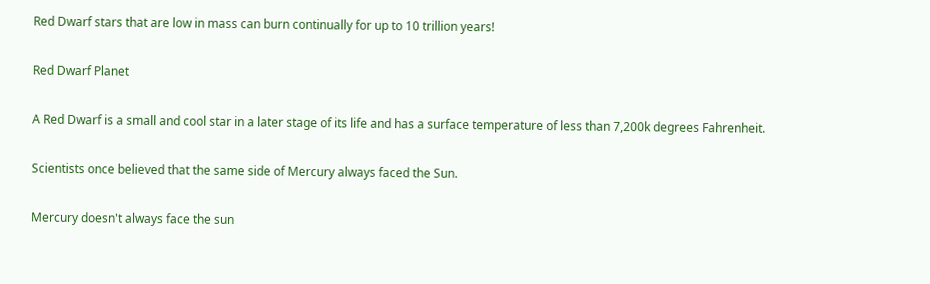Red Dwarf stars that are low in mass can burn continually for up to 10 trillion years!

Red Dwarf Planet

A Red Dwarf is a small and cool star in a later stage of its life and has a surface temperature of less than 7,200k degrees Fahrenheit.

Scientists once believed that the same side of Mercury always faced the Sun.

Mercury doesn't always face the sun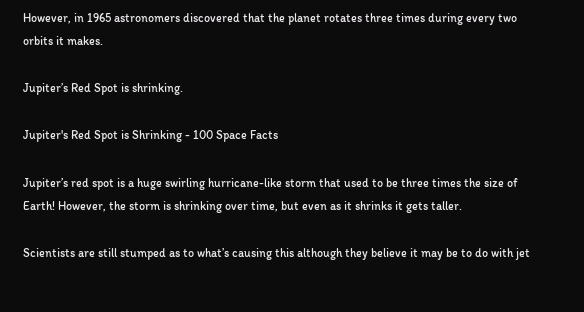However, in 1965 astronomers discovered that the planet rotates three times during every two orbits it makes.

Jupiter’s Red Spot is shrinking.

Jupiter's Red Spot is Shrinking - 100 Space Facts

Jupiter’s red spot is a huge swirling hurricane-like storm that used to be three times the size of Earth! However, the storm is shrinking over time, but even as it shrinks it gets taller.

Scientists are still stumped as to what’s causing this although they believe it may be to do with jet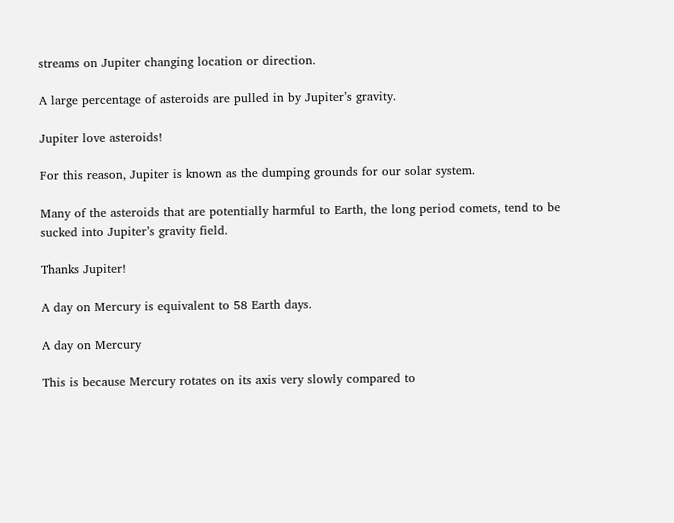streams on Jupiter changing location or direction.

A large percentage of asteroids are pulled in by Jupiter’s gravity.

Jupiter love asteroids!

For this reason, Jupiter is known as the dumping grounds for our solar system.

Many of the asteroids that are potentially harmful to Earth, the long period comets, tend to be sucked into Jupiter’s gravity field.

Thanks Jupiter!

A day on Mercury is equivalent to 58 Earth days.

A day on Mercury

This is because Mercury rotates on its axis very slowly compared to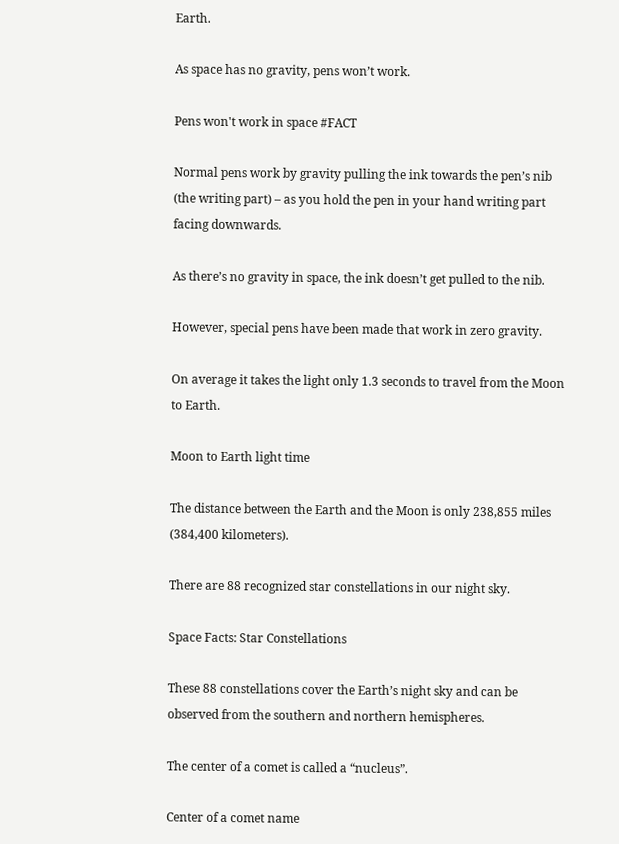Earth.

As space has no gravity, pens won’t work.

Pens won't work in space #FACT

Normal pens work by gravity pulling the ink towards the pen’s nib (the writing part) – as you hold the pen in your hand writing part facing downwards.

As there’s no gravity in space, the ink doesn’t get pulled to the nib.

However, special pens have been made that work in zero gravity.

On average it takes the light only 1.3 seconds to travel from the Moon to Earth.

Moon to Earth light time

The distance between the Earth and the Moon is only 238,855 miles (384,400 kilometers).

There are 88 recognized star constellations in our night sky.

Space Facts: Star Constellations

These 88 constellations cover the Earth’s night sky and can be observed from the southern and northern hemispheres.

The center of a comet is called a “nucleus”.

Center of a comet name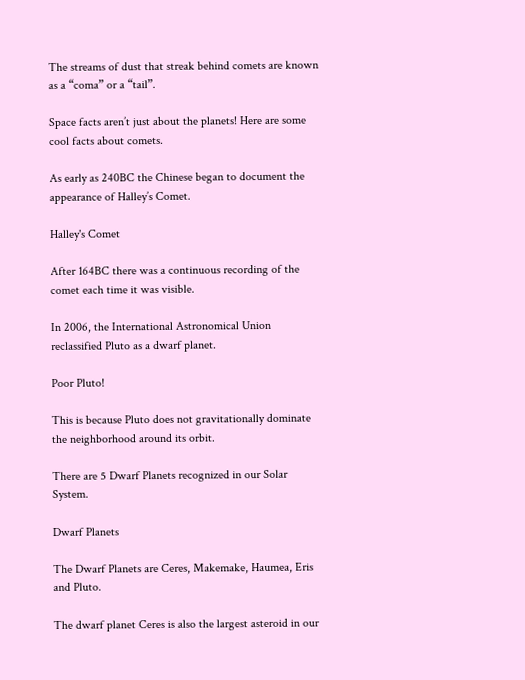The streams of dust that streak behind comets are known as a “coma” or a “tail”.

Space facts aren’t just about the planets! Here are some cool facts about comets.

As early as 240BC the Chinese began to document the appearance of Halley’s Comet.

Halley's Comet

After 164BC there was a continuous recording of the comet each time it was visible.

In 2006, the International Astronomical Union reclassified Pluto as a dwarf planet.

Poor Pluto!

This is because Pluto does not gravitationally dominate the neighborhood around its orbit.

There are 5 Dwarf Planets recognized in our Solar System.

Dwarf Planets

The Dwarf Planets are Ceres, Makemake, Haumea, Eris and Pluto.

The dwarf planet Ceres is also the largest asteroid in our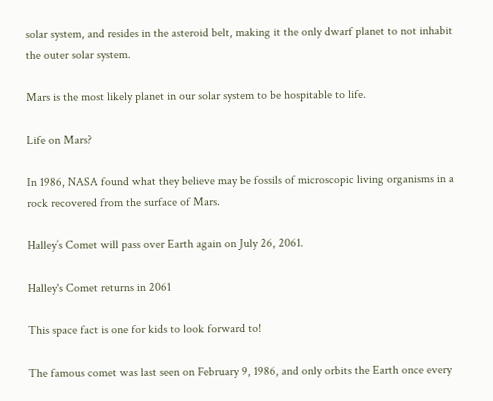solar system, and resides in the asteroid belt, making it the only dwarf planet to not inhabit the outer solar system.

Mars is the most likely planet in our solar system to be hospitable to life.

Life on Mars?

In 1986, NASA found what they believe may be fossils of microscopic living organisms in a rock recovered from the surface of Mars.

Halley’s Comet will pass over Earth again on July 26, 2061.

Halley's Comet returns in 2061

This space fact is one for kids to look forward to!

The famous comet was last seen on February 9, 1986, and only orbits the Earth once every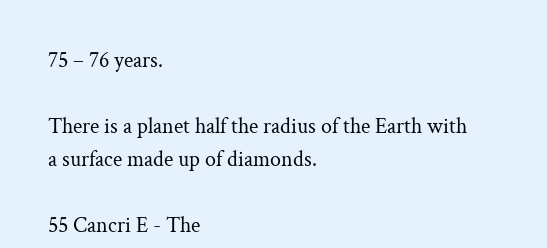75 – 76 years.

There is a planet half the radius of the Earth with a surface made up of diamonds.

55 Cancri E - The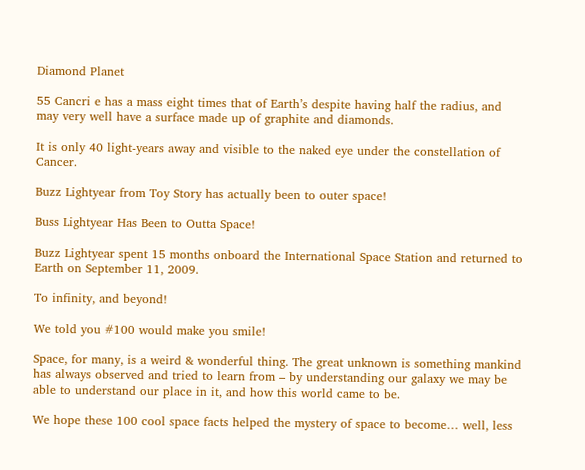Diamond Planet

55 Cancri e has a mass eight times that of Earth’s despite having half the radius, and may very well have a surface made up of graphite and diamonds.

It is only 40 light-years away and visible to the naked eye under the constellation of Cancer.

Buzz Lightyear from Toy Story has actually been to outer space!

Buss Lightyear Has Been to Outta Space!

Buzz Lightyear spent 15 months onboard the International Space Station and returned to Earth on September 11, 2009.

To infinity, and beyond!

We told you #100 would make you smile!

Space, for many, is a weird & wonderful thing. The great unknown is something mankind has always observed and tried to learn from – by understanding our galaxy we may be able to understand our place in it, and how this world came to be.

We hope these 100 cool space facts helped the mystery of space to become… well, less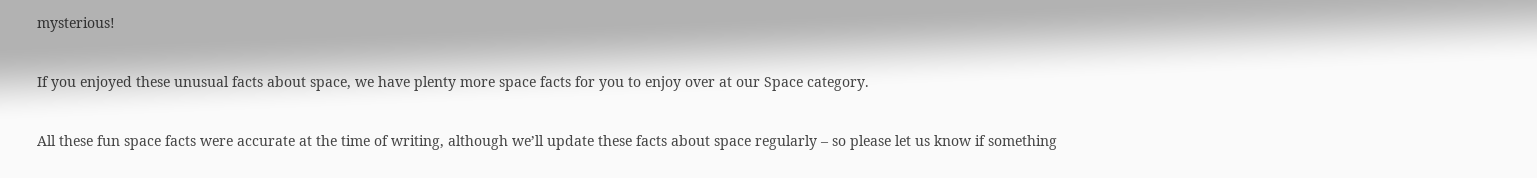mysterious!

If you enjoyed these unusual facts about space, we have plenty more space facts for you to enjoy over at our Space category.

All these fun space facts were accurate at the time of writing, although we’ll update these facts about space regularly – so please let us know if something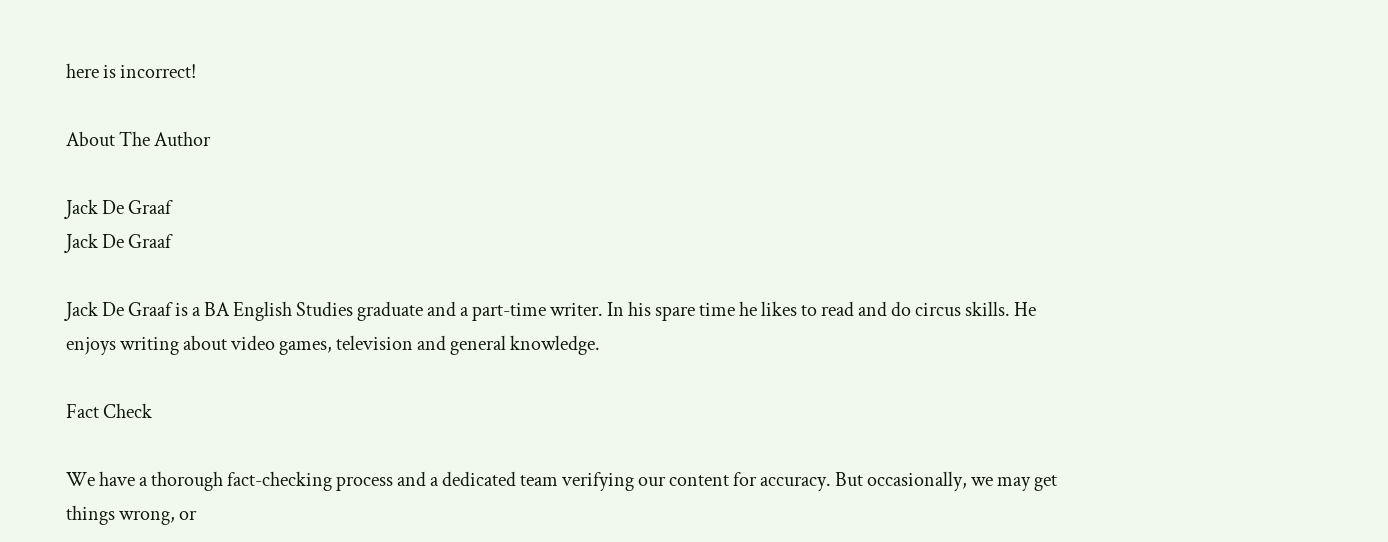here is incorrect!

About The Author

Jack De Graaf
Jack De Graaf

Jack De Graaf is a BA English Studies graduate and a part-time writer. In his spare time he likes to read and do circus skills. He enjoys writing about video games, television and general knowledge.

Fact Check

We have a thorough fact-checking process and a dedicated team verifying our content for accuracy. But occasionally, we may get things wrong, or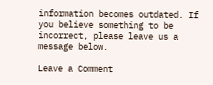information becomes outdated. If you believe something to be incorrect, please leave us a message below.

Leave a Comment